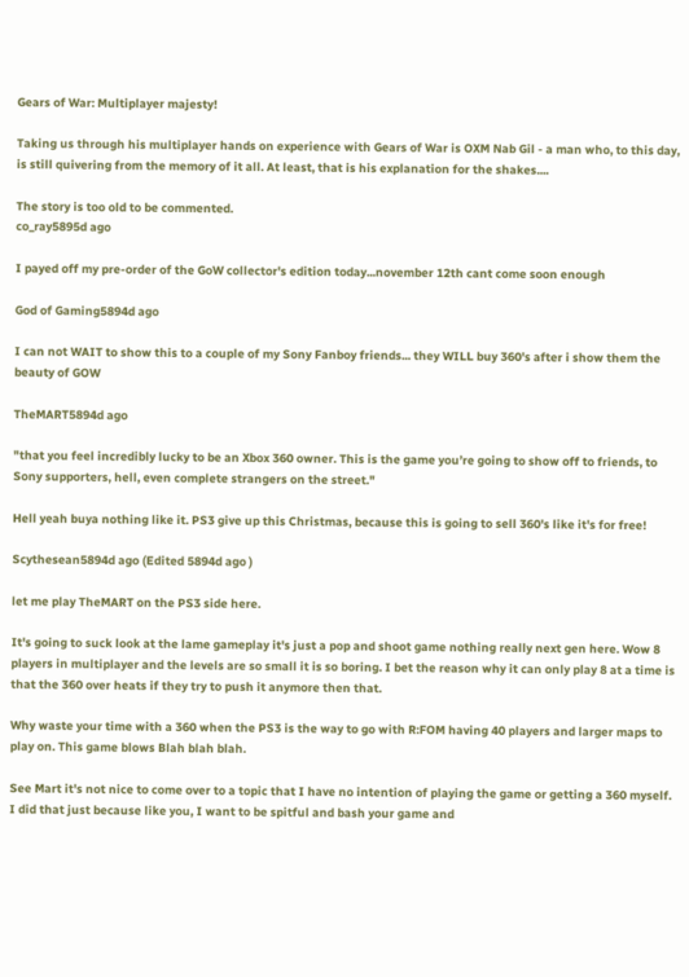Gears of War: Multiplayer majesty!

Taking us through his multiplayer hands on experience with Gears of War is OXM Nab Gil - a man who, to this day, is still quivering from the memory of it all. At least, that is his explanation for the shakes....

The story is too old to be commented.
co_ray5895d ago

I payed off my pre-order of the GoW collector's edition today...november 12th cant come soon enough

God of Gaming5894d ago

I can not WAIT to show this to a couple of my Sony Fanboy friends... they WILL buy 360's after i show them the beauty of GOW

TheMART5894d ago

"that you feel incredibly lucky to be an Xbox 360 owner. This is the game you’re going to show off to friends, to Sony supporters, hell, even complete strangers on the street."

Hell yeah buya nothing like it. PS3 give up this Christmas, because this is going to sell 360's like it's for free!

Scythesean5894d ago (Edited 5894d ago )

let me play TheMART on the PS3 side here.

It's going to suck look at the lame gameplay it's just a pop and shoot game nothing really next gen here. Wow 8 players in multiplayer and the levels are so small it is so boring. I bet the reason why it can only play 8 at a time is that the 360 over heats if they try to push it anymore then that.

Why waste your time with a 360 when the PS3 is the way to go with R:FOM having 40 players and larger maps to play on. This game blows Blah blah blah.

See Mart it's not nice to come over to a topic that I have no intention of playing the game or getting a 360 myself. I did that just because like you, I want to be spitful and bash your game and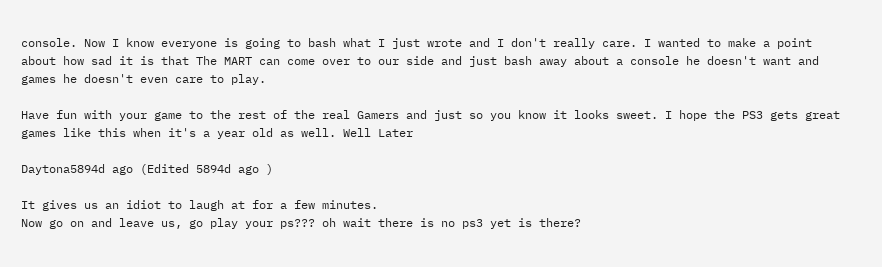console. Now I know everyone is going to bash what I just wrote and I don't really care. I wanted to make a point about how sad it is that The MART can come over to our side and just bash away about a console he doesn't want and games he doesn't even care to play.

Have fun with your game to the rest of the real Gamers and just so you know it looks sweet. I hope the PS3 gets great games like this when it's a year old as well. Well Later

Daytona5894d ago (Edited 5894d ago )

It gives us an idiot to laugh at for a few minutes.
Now go on and leave us, go play your ps??? oh wait there is no ps3 yet is there?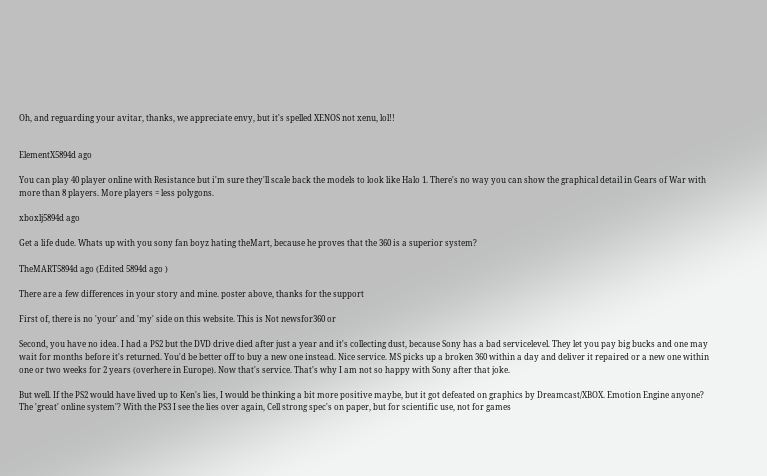Oh, and reguarding your avitar, thanks, we appreciate envy, but it's spelled XENOS not xenu, lol!!


ElementX5894d ago

You can play 40 player online with Resistance but i'm sure they'll scale back the models to look like Halo 1. There's no way you can show the graphical detail in Gears of War with more than 8 players. More players = less polygons.

xboxlj5894d ago

Get a life dude. Whats up with you sony fan boyz hating theMart, because he proves that the 360 is a superior system?

TheMART5894d ago (Edited 5894d ago )

There are a few differences in your story and mine. poster above, thanks for the support

First of, there is no 'your' and 'my' side on this website. This is Not newsfor360 or

Second, you have no idea. I had a PS2 but the DVD drive died after just a year and it's collecting dust, because Sony has a bad servicelevel. They let you pay big bucks and one may wait for months before it's returned. You'd be better off to buy a new one instead. Nice service. MS picks up a broken 360 within a day and deliver it repaired or a new one within one or two weeks for 2 years (overhere in Europe). Now that's service. That's why I am not so happy with Sony after that joke.

But well. If the PS2 would have lived up to Ken's lies, I would be thinking a bit more positive maybe, but it got defeated on graphics by Dreamcast/XBOX. Emotion Engine anyone? The 'great' online system'? With the PS3 I see the lies over again, Cell strong spec's on paper, but for scientific use, not for games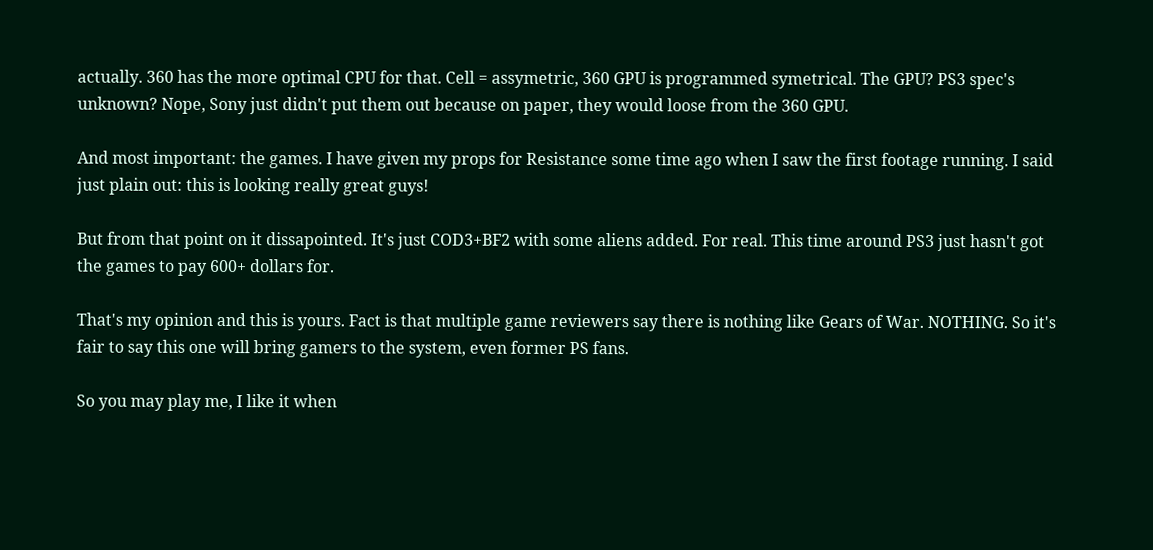actually. 360 has the more optimal CPU for that. Cell = assymetric, 360 GPU is programmed symetrical. The GPU? PS3 spec's unknown? Nope, Sony just didn't put them out because on paper, they would loose from the 360 GPU.

And most important: the games. I have given my props for Resistance some time ago when I saw the first footage running. I said just plain out: this is looking really great guys!

But from that point on it dissapointed. It's just COD3+BF2 with some aliens added. For real. This time around PS3 just hasn't got the games to pay 600+ dollars for.

That's my opinion and this is yours. Fact is that multiple game reviewers say there is nothing like Gears of War. NOTHING. So it's fair to say this one will bring gamers to the system, even former PS fans.

So you may play me, I like it when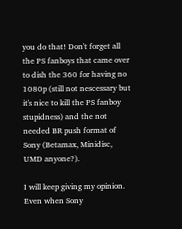you do that! Don't forget all the PS fanboys that came over to dish the 360 for having no 1080p (still not nescessary but it's nice to kill the PS fanboy stupidness) and the not needed BR push format of Sony (Betamax, Minidisc, UMD anyone?).

I will keep giving my opinion. Even when Sony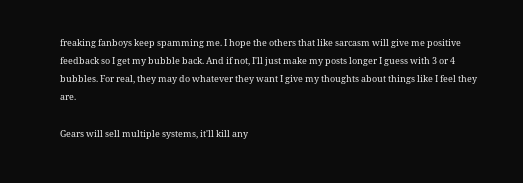freaking fanboys keep spamming me. I hope the others that like sarcasm will give me positive feedback so I get my bubble back. And if not, I'll just make my posts longer I guess with 3 or 4 bubbles. For real, they may do whatever they want I give my thoughts about things like I feel they are.

Gears will sell multiple systems, it'll kill any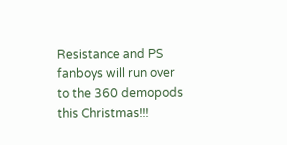Resistance and PS fanboys will run over to the 360 demopods this Christmas!!!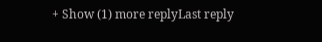+ Show (1) more replyLast reply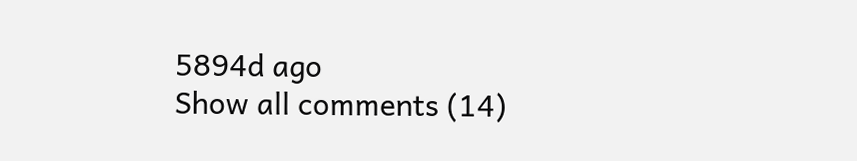5894d ago
Show all comments (14)